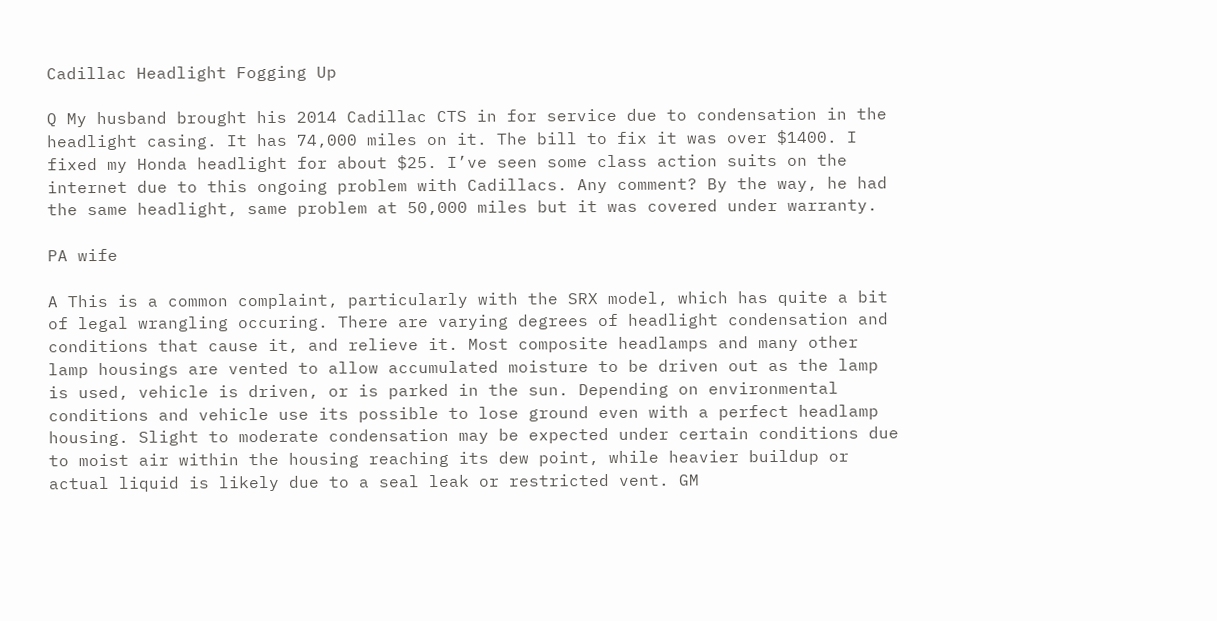Cadillac Headlight Fogging Up

Q My husband brought his 2014 Cadillac CTS in for service due to condensation in the headlight casing. It has 74,000 miles on it. The bill to fix it was over $1400. I fixed my Honda headlight for about $25. I’ve seen some class action suits on the internet due to this ongoing problem with Cadillacs. Any comment? By the way, he had the same headlight, same problem at 50,000 miles but it was covered under warranty.

PA wife

A This is a common complaint, particularly with the SRX model, which has quite a bit of legal wrangling occuring. There are varying degrees of headlight condensation and conditions that cause it, and relieve it. Most composite headlamps and many other lamp housings are vented to allow accumulated moisture to be driven out as the lamp is used, vehicle is driven, or is parked in the sun. Depending on environmental conditions and vehicle use its possible to lose ground even with a perfect headlamp housing. Slight to moderate condensation may be expected under certain conditions due to moist air within the housing reaching its dew point, while heavier buildup or actual liquid is likely due to a seal leak or restricted vent. GM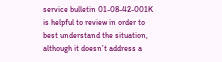service bulletin 01-08-42-001K is helpful to review in order to best understand the situation, although it doesn’t address a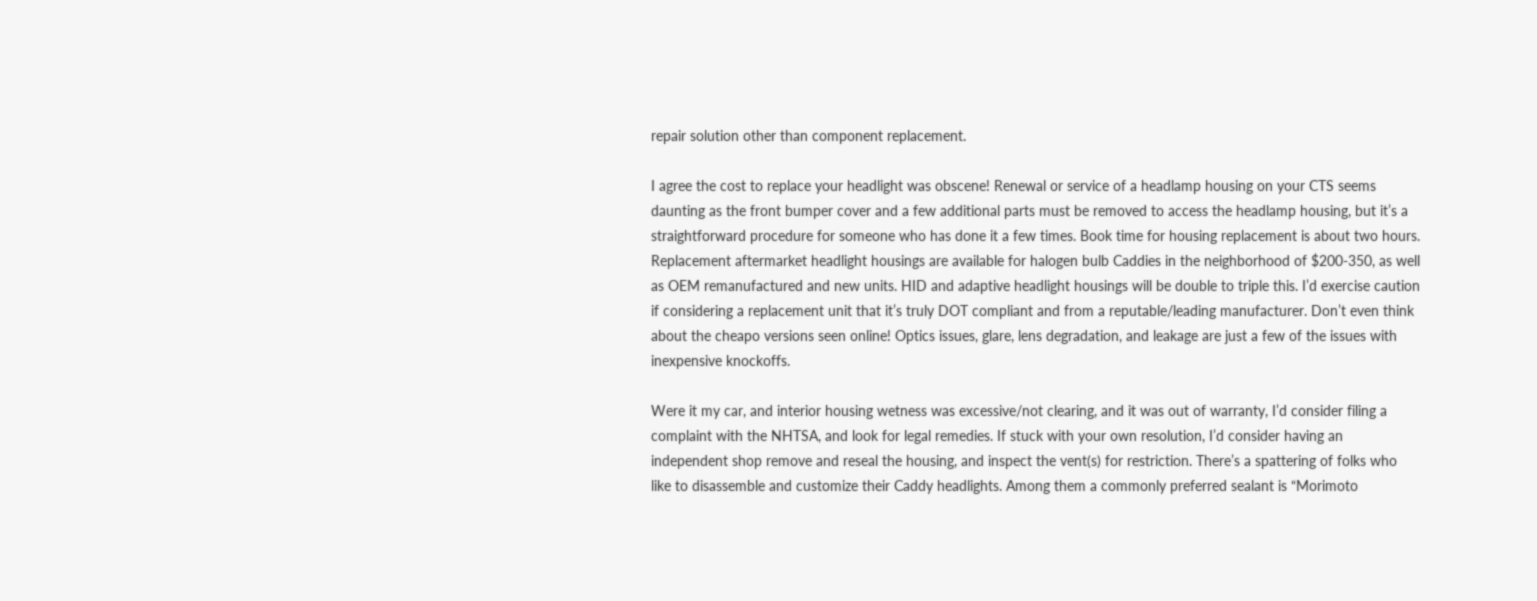repair solution other than component replacement.

I agree the cost to replace your headlight was obscene! Renewal or service of a headlamp housing on your CTS seems daunting as the front bumper cover and a few additional parts must be removed to access the headlamp housing, but it’s a straightforward procedure for someone who has done it a few times. Book time for housing replacement is about two hours. Replacement aftermarket headlight housings are available for halogen bulb Caddies in the neighborhood of $200-350, as well as OEM remanufactured and new units. HID and adaptive headlight housings will be double to triple this. I’d exercise caution if considering a replacement unit that it’s truly DOT compliant and from a reputable/leading manufacturer. Don’t even think about the cheapo versions seen online! Optics issues, glare, lens degradation, and leakage are just a few of the issues with inexpensive knockoffs.

Were it my car, and interior housing wetness was excessive/not clearing, and it was out of warranty, I’d consider filing a complaint with the NHTSA, and look for legal remedies. If stuck with your own resolution, I’d consider having an independent shop remove and reseal the housing, and inspect the vent(s) for restriction. There’s a spattering of folks who like to disassemble and customize their Caddy headlights. Among them a commonly preferred sealant is “Morimoto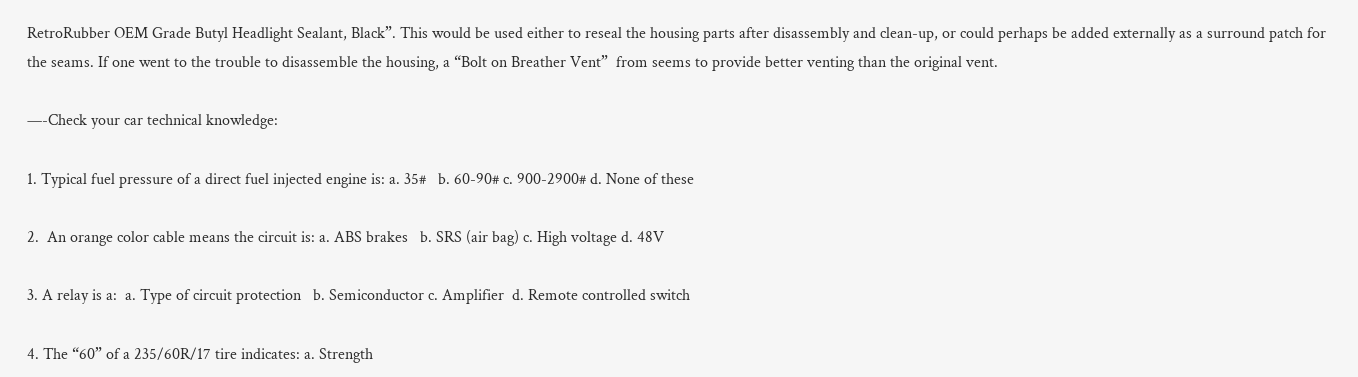RetroRubber OEM Grade Butyl Headlight Sealant, Black”. This would be used either to reseal the housing parts after disassembly and clean-up, or could perhaps be added externally as a surround patch for the seams. If one went to the trouble to disassemble the housing, a “Bolt on Breather Vent”  from seems to provide better venting than the original vent.

—-Check your car technical knowledge:

1. Typical fuel pressure of a direct fuel injected engine is: a. 35#   b. 60-90# c. 900-2900# d. None of these

2.  An orange color cable means the circuit is: a. ABS brakes   b. SRS (air bag) c. High voltage d. 48V

3. A relay is a:  a. Type of circuit protection   b. Semiconductor c. Amplifier  d. Remote controlled switch

4. The “60” of a 235/60R/17 tire indicates: a. Strength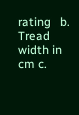rating   b. Tread width in cm c.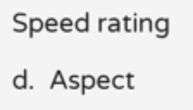Speed rating

d.  Aspect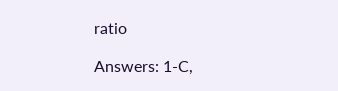ratio

Answers: 1-C,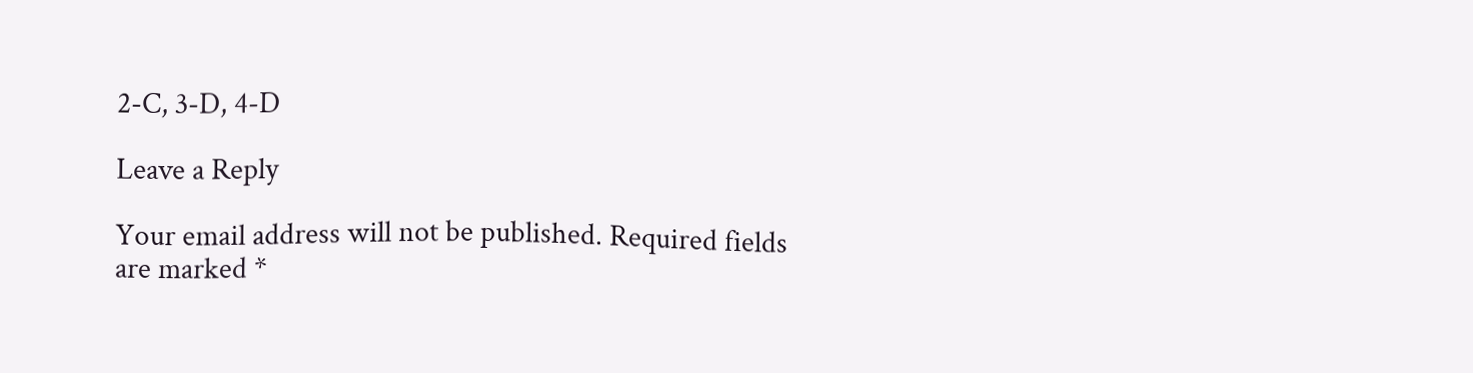2-C, 3-D, 4-D

Leave a Reply

Your email address will not be published. Required fields are marked *